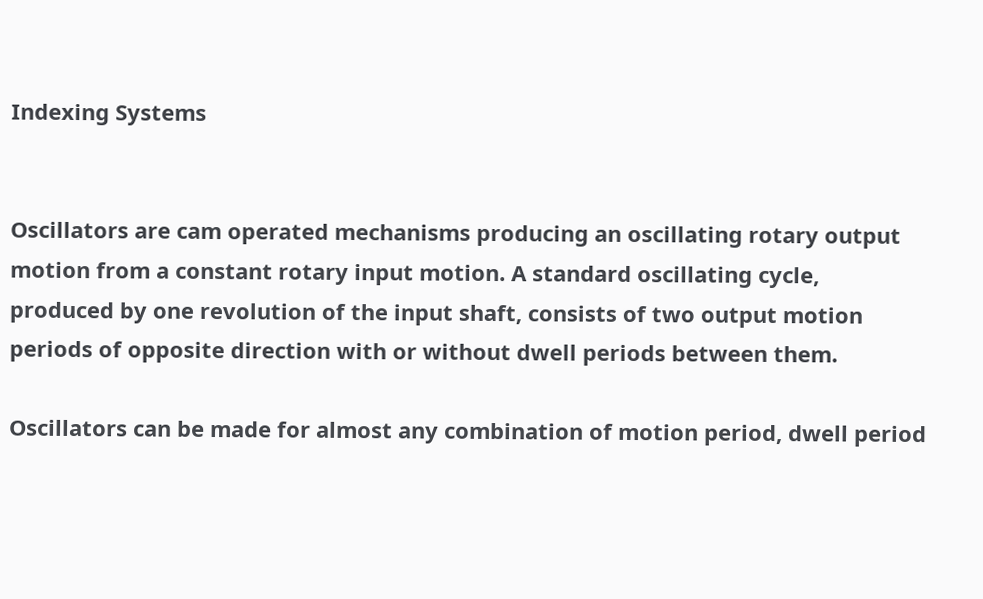Indexing Systems


Oscillators are cam operated mechanisms producing an oscillating rotary output motion from a constant rotary input motion. A standard oscillating cycle, produced by one revolution of the input shaft, consists of two output motion periods of opposite direction with or without dwell periods between them.

Oscillators can be made for almost any combination of motion period, dwell period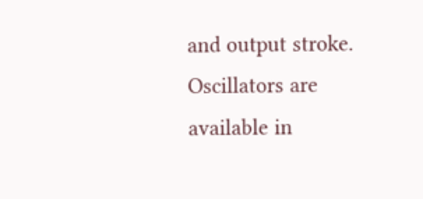and output stroke. Oscillators are available in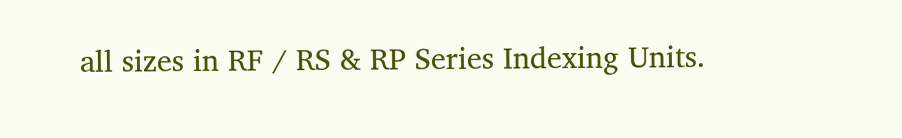all sizes in RF / RS & RP Series Indexing Units.